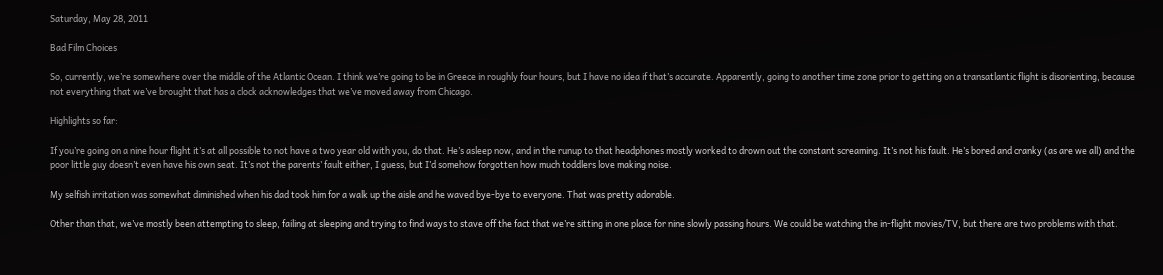Saturday, May 28, 2011

Bad Film Choices

So, currently, we’re somewhere over the middle of the Atlantic Ocean. I think we’re going to be in Greece in roughly four hours, but I have no idea if that’s accurate. Apparently, going to another time zone prior to getting on a transatlantic flight is disorienting, because not everything that we’ve brought that has a clock acknowledges that we’ve moved away from Chicago.

Highlights so far:

If you’re going on a nine hour flight it’s at all possible to not have a two year old with you, do that. He’s asleep now, and in the runup to that headphones mostly worked to drown out the constant screaming. It’s not his fault. He’s bored and cranky (as are we all) and the poor little guy doesn’t even have his own seat. It’s not the parents’ fault either, I guess, but I’d somehow forgotten how much toddlers love making noise.

My selfish irritation was somewhat diminished when his dad took him for a walk up the aisle and he waved bye-bye to everyone. That was pretty adorable.

Other than that, we’ve mostly been attempting to sleep, failing at sleeping and trying to find ways to stave off the fact that we’re sitting in one place for nine slowly passing hours. We could be watching the in-flight movies/TV, but there are two problems with that.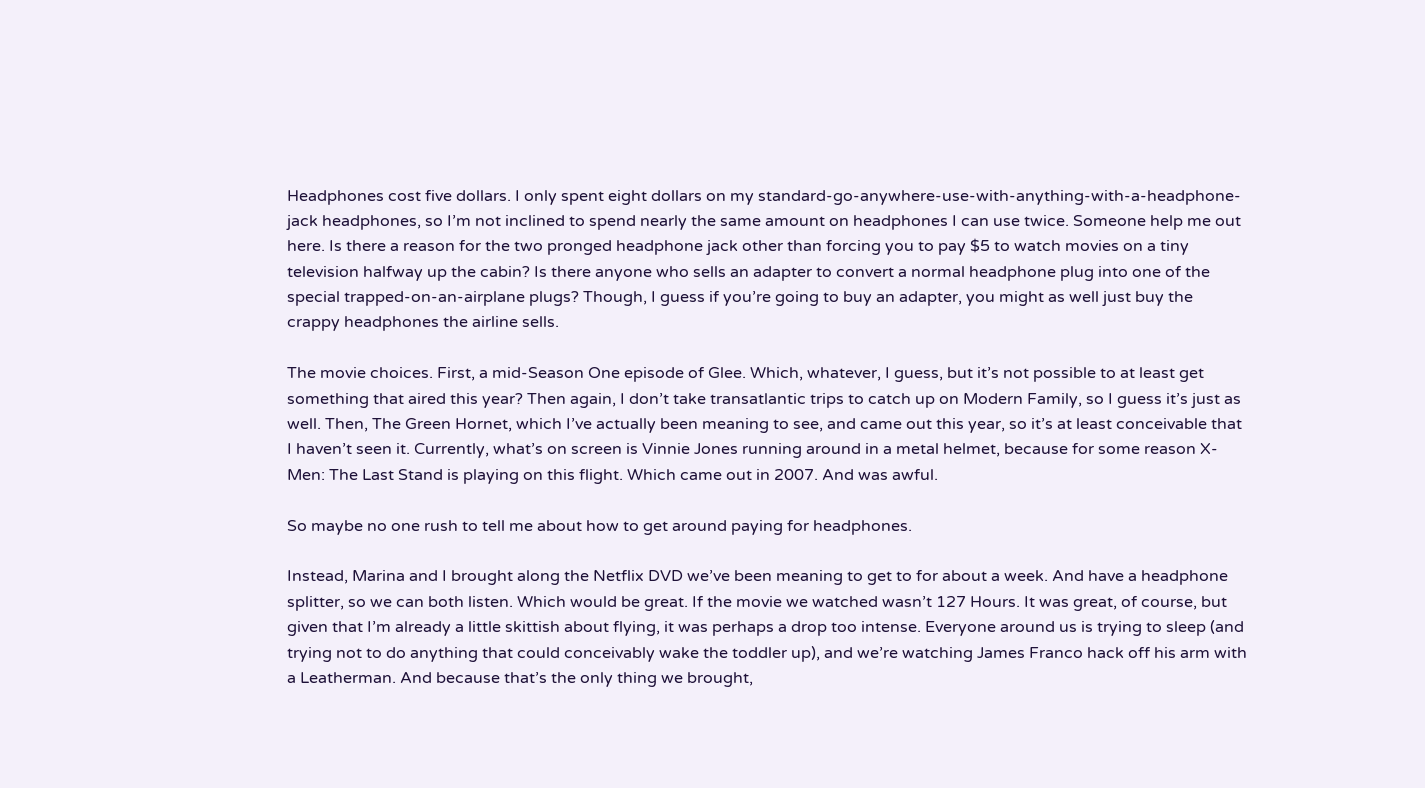Headphones cost five dollars. I only spent eight dollars on my standard-go-anywhere-use-with-anything-with-a-headphone-jack headphones, so I’m not inclined to spend nearly the same amount on headphones I can use twice. Someone help me out here. Is there a reason for the two pronged headphone jack other than forcing you to pay $5 to watch movies on a tiny television halfway up the cabin? Is there anyone who sells an adapter to convert a normal headphone plug into one of the special trapped-on-an-airplane plugs? Though, I guess if you’re going to buy an adapter, you might as well just buy the crappy headphones the airline sells.

The movie choices. First, a mid-Season One episode of Glee. Which, whatever, I guess, but it’s not possible to at least get something that aired this year? Then again, I don’t take transatlantic trips to catch up on Modern Family, so I guess it’s just as well. Then, The Green Hornet, which I’ve actually been meaning to see, and came out this year, so it’s at least conceivable that I haven’t seen it. Currently, what’s on screen is Vinnie Jones running around in a metal helmet, because for some reason X-Men: The Last Stand is playing on this flight. Which came out in 2007. And was awful.

So maybe no one rush to tell me about how to get around paying for headphones.

Instead, Marina and I brought along the Netflix DVD we’ve been meaning to get to for about a week. And have a headphone splitter, so we can both listen. Which would be great. If the movie we watched wasn’t 127 Hours. It was great, of course, but given that I’m already a little skittish about flying, it was perhaps a drop too intense. Everyone around us is trying to sleep (and trying not to do anything that could conceivably wake the toddler up), and we’re watching James Franco hack off his arm with a Leatherman. And because that’s the only thing we brought,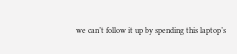we can’t follow it up by spending this laptop’s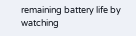remaining battery life by watching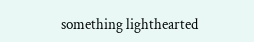something lighthearted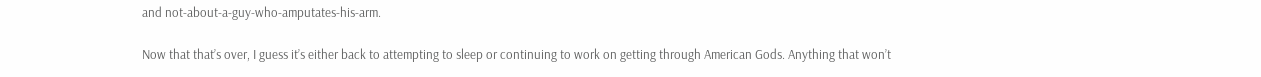and not-about-a-guy-who-amputates-his-arm.

Now that that’s over, I guess it’s either back to attempting to sleep or continuing to work on getting through American Gods. Anything that won’t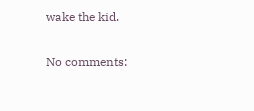wake the kid.

No comments: